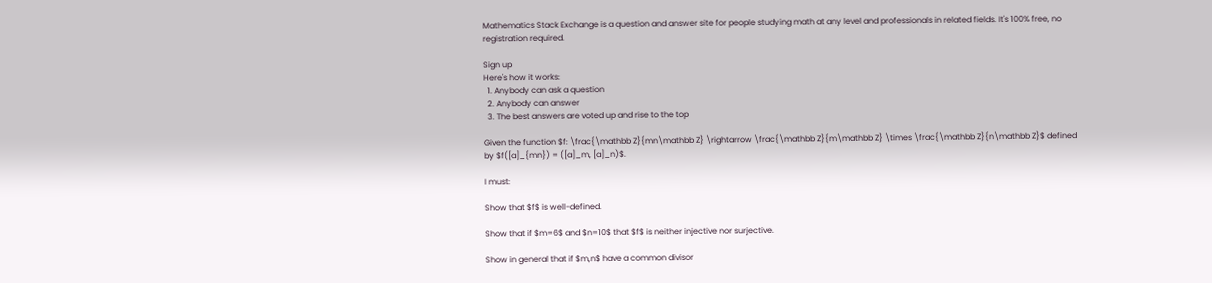Mathematics Stack Exchange is a question and answer site for people studying math at any level and professionals in related fields. It's 100% free, no registration required.

Sign up
Here's how it works:
  1. Anybody can ask a question
  2. Anybody can answer
  3. The best answers are voted up and rise to the top

Given the function $f: \frac{\mathbb Z}{mn\mathbb Z} \rightarrow \frac{\mathbb Z}{m\mathbb Z} \times \frac{\mathbb Z}{n\mathbb Z}$ defined by $f([a]_{mn}) = ([a]_m, [a]_n)$.

I must:

Show that $f$ is well-defined.

Show that if $m=6$ and $n=10$ that $f$ is neither injective nor surjective.

Show in general that if $m,n$ have a common divisor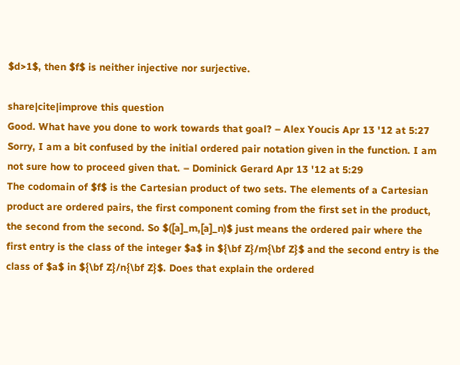$d>1$, then $f$ is neither injective nor surjective.

share|cite|improve this question
Good. What have you done to work towards that goal? – Alex Youcis Apr 13 '12 at 5:27
Sorry, I am a bit confused by the initial ordered pair notation given in the function. I am not sure how to proceed given that. – Dominick Gerard Apr 13 '12 at 5:29
The codomain of $f$ is the Cartesian product of two sets. The elements of a Cartesian product are ordered pairs, the first component coming from the first set in the product, the second from the second. So $([a]_m,[a]_n)$ just means the ordered pair where the first entry is the class of the integer $a$ in ${\bf Z}/m{\bf Z}$ and the second entry is the class of $a$ in ${\bf Z}/n{\bf Z}$. Does that explain the ordered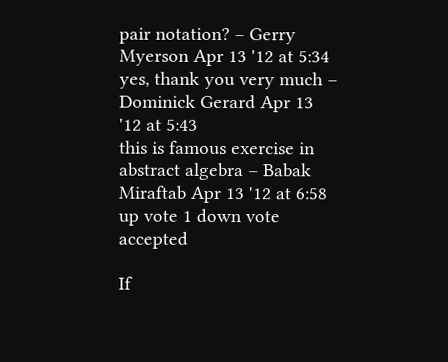pair notation? – Gerry Myerson Apr 13 '12 at 5:34
yes, thank you very much – Dominick Gerard Apr 13 '12 at 5:43
this is famous exercise in abstract algebra – Babak Miraftab Apr 13 '12 at 6:58
up vote 1 down vote accepted

If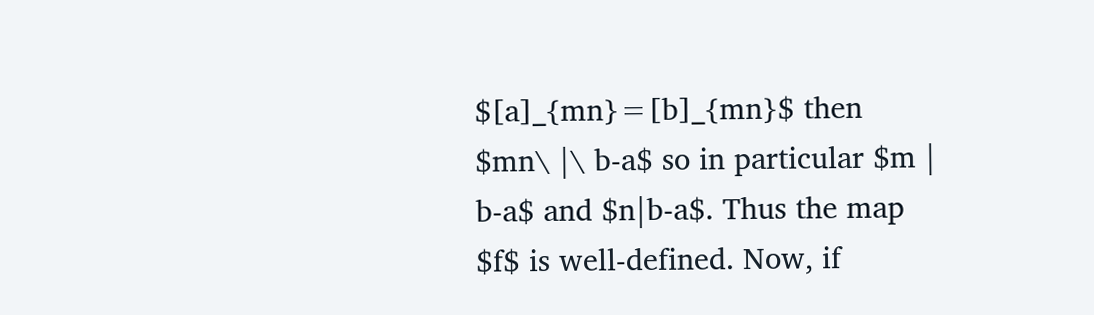$[a]_{mn}=[b]_{mn}$ then $mn\ |\ b-a$ so in particular $m | b-a$ and $n|b-a$. Thus the map $f$ is well-defined. Now, if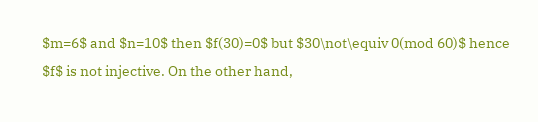$m=6$ and $n=10$ then $f(30)=0$ but $30\not\equiv 0(mod 60)$ hence $f$ is not injective. On the other hand,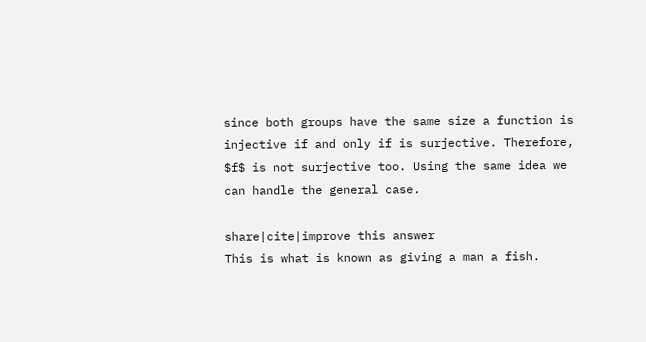since both groups have the same size a function is injective if and only if is surjective. Therefore, $f$ is not surjective too. Using the same idea we can handle the general case.

share|cite|improve this answer
This is what is known as giving a man a fish.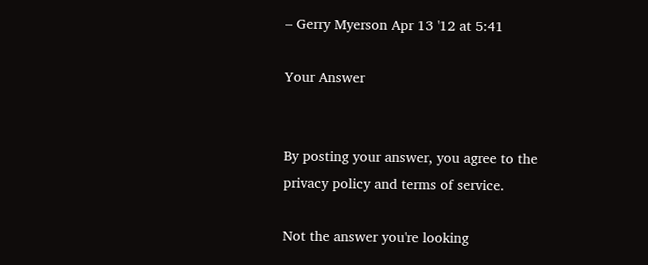– Gerry Myerson Apr 13 '12 at 5:41

Your Answer


By posting your answer, you agree to the privacy policy and terms of service.

Not the answer you're looking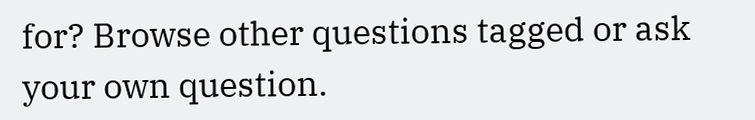for? Browse other questions tagged or ask your own question.